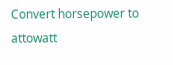Convert horsepower to attowatt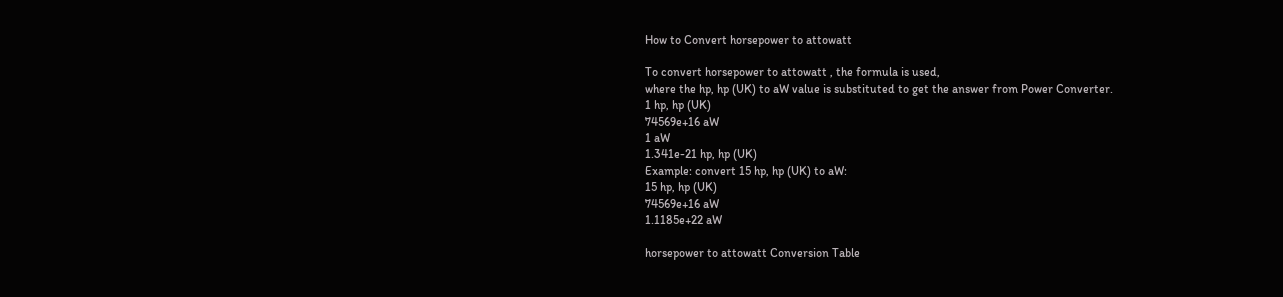How to Convert horsepower to attowatt

To convert horsepower to attowatt , the formula is used,
where the hp, hp (UK) to aW value is substituted to get the answer from Power Converter.
1 hp, hp (UK)
74569e+16 aW
1 aW
1.341e-21 hp, hp (UK)
Example: convert 15 hp, hp (UK) to aW:
15 hp, hp (UK)
74569e+16 aW
1.1185e+22 aW

horsepower to attowatt Conversion Table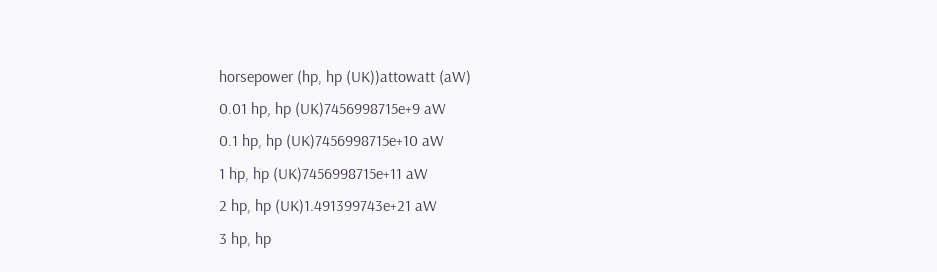horsepower (hp, hp (UK))attowatt (aW)
0.01 hp, hp (UK)7456998715e+9 aW
0.1 hp, hp (UK)7456998715e+10 aW
1 hp, hp (UK)7456998715e+11 aW
2 hp, hp (UK)1.491399743e+21 aW
3 hp, hp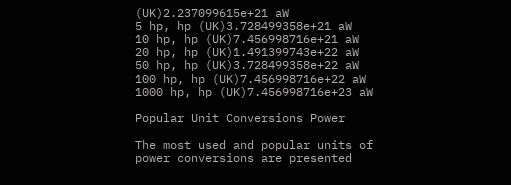(UK)2.237099615e+21 aW
5 hp, hp (UK)3.728499358e+21 aW
10 hp, hp (UK)7.456998716e+21 aW
20 hp, hp (UK)1.491399743e+22 aW
50 hp, hp (UK)3.728499358e+22 aW
100 hp, hp (UK)7.456998716e+22 aW
1000 hp, hp (UK)7.456998716e+23 aW

Popular Unit Conversions Power

The most used and popular units of power conversions are presented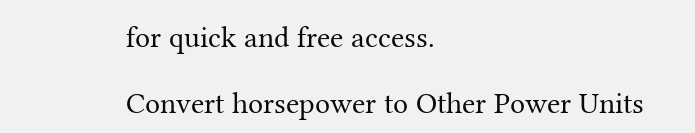for quick and free access.

Convert horsepower to Other Power Units